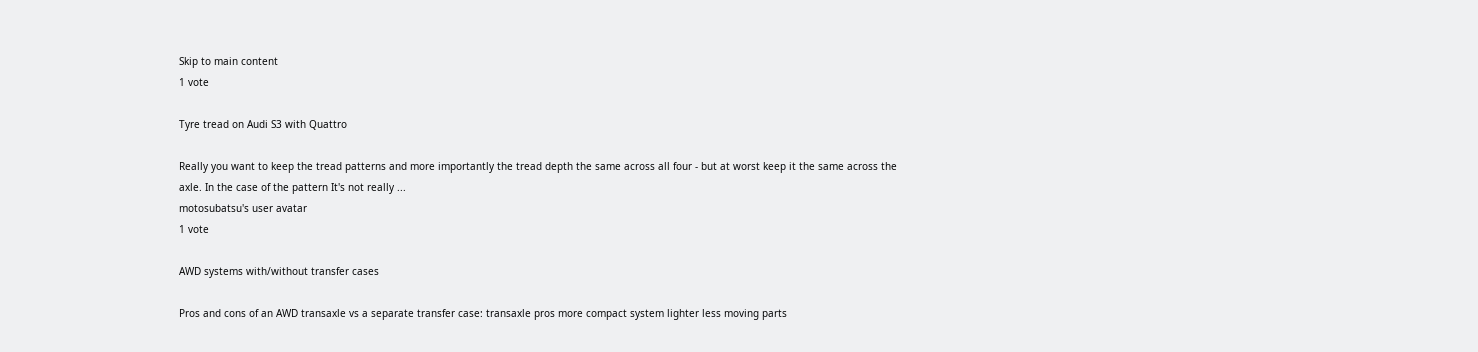Skip to main content
1 vote

Tyre tread on Audi S3 with Quattro

Really you want to keep the tread patterns and more importantly the tread depth the same across all four - but at worst keep it the same across the axle. In the case of the pattern It's not really ...
motosubatsu's user avatar
1 vote

AWD systems with/without transfer cases

Pros and cons of an AWD transaxle vs a separate transfer case: transaxle pros more compact system lighter less moving parts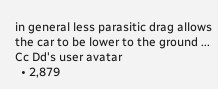in general less parasitic drag allows the car to be lower to the ground ...
Cc Dd's user avatar
  • 2,879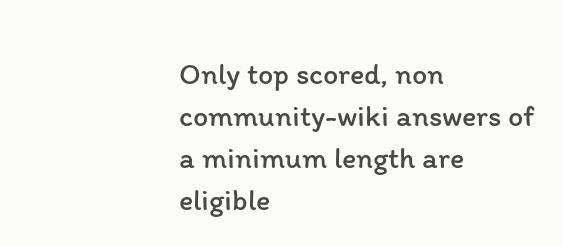Only top scored, non community-wiki answers of a minimum length are eligible